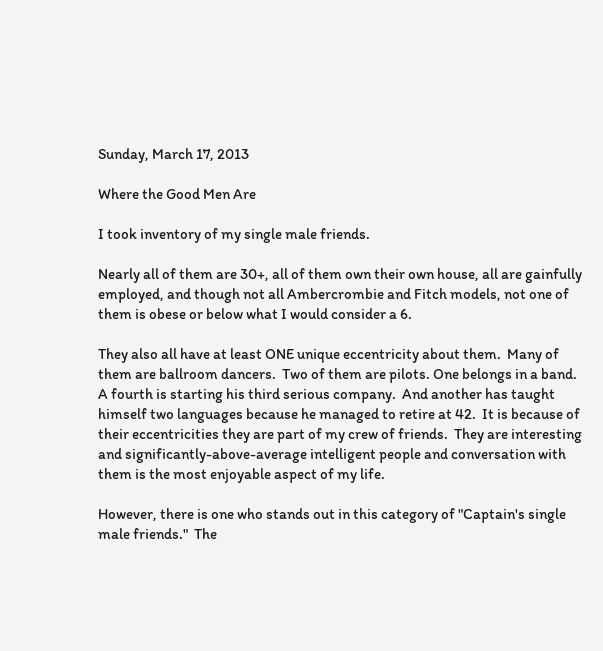Sunday, March 17, 2013

Where the Good Men Are

I took inventory of my single male friends.

Nearly all of them are 30+, all of them own their own house, all are gainfully employed, and though not all Ambercrombie and Fitch models, not one of them is obese or below what I would consider a 6.

They also all have at least ONE unique eccentricity about them.  Many of them are ballroom dancers.  Two of them are pilots. One belongs in a band.  A fourth is starting his third serious company.  And another has taught himself two languages because he managed to retire at 42.  It is because of their eccentricities they are part of my crew of friends.  They are interesting and significantly-above-average intelligent people and conversation with them is the most enjoyable aspect of my life.

However, there is one who stands out in this category of "Captain's single male friends."  The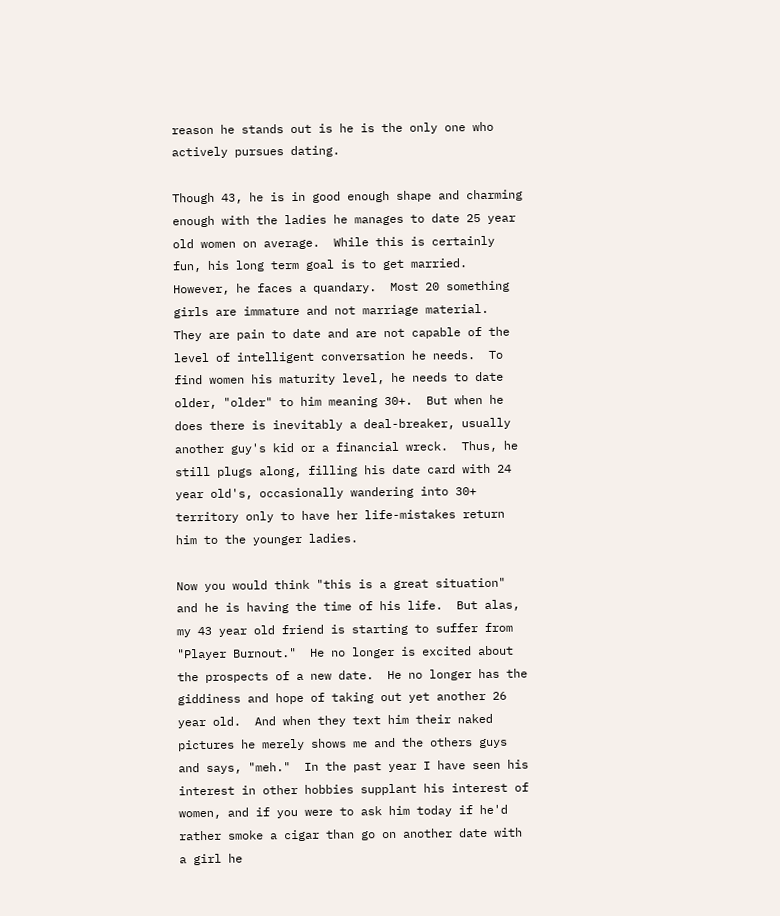reason he stands out is he is the only one who actively pursues dating.

Though 43, he is in good enough shape and charming enough with the ladies he manages to date 25 year old women on average.  While this is certainly fun, his long term goal is to get married.  However, he faces a quandary.  Most 20 something girls are immature and not marriage material.  They are pain to date and are not capable of the level of intelligent conversation he needs.  To find women his maturity level, he needs to date older, "older" to him meaning 30+.  But when he does there is inevitably a deal-breaker, usually another guy's kid or a financial wreck.  Thus, he still plugs along, filling his date card with 24 year old's, occasionally wandering into 30+ territory only to have her life-mistakes return him to the younger ladies.

Now you would think "this is a great situation" and he is having the time of his life.  But alas, my 43 year old friend is starting to suffer from "Player Burnout."  He no longer is excited about the prospects of a new date.  He no longer has the giddiness and hope of taking out yet another 26 year old.  And when they text him their naked pictures he merely shows me and the others guys and says, "meh."  In the past year I have seen his interest in other hobbies supplant his interest of women, and if you were to ask him today if he'd rather smoke a cigar than go on another date with a girl he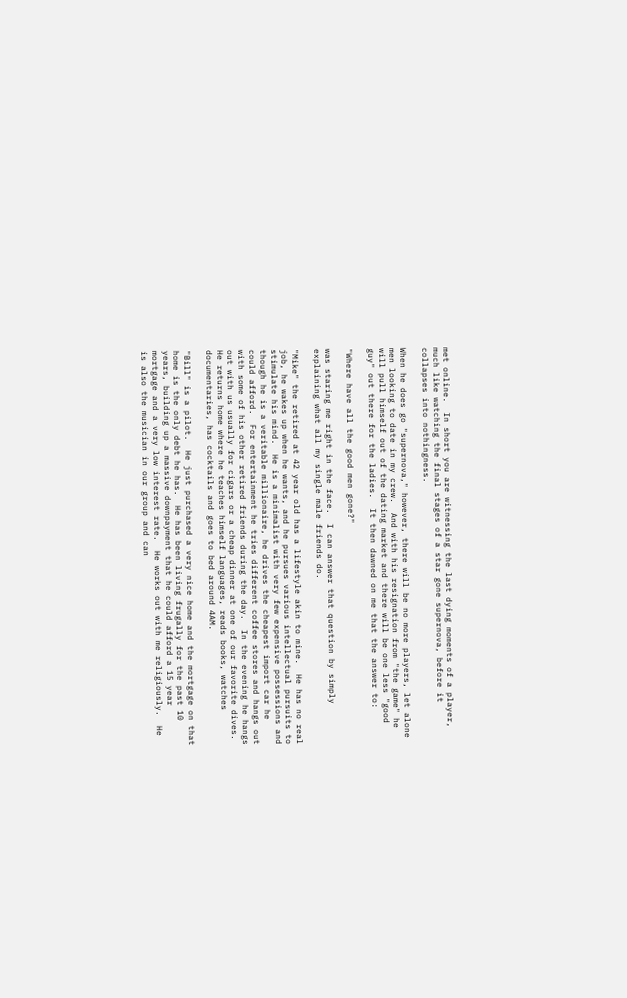met online.  In short you are witnessing the last dying moments of a player, much like watching the final stages of a star gone supernova, before it collapses into nothingness.

When he does go "supernova," however, there will be no more players, let alone men looking to date in my crew.  And with his resignation from "the game" he will pull himself out of the dating market and there will be one less "good guy" out there for the ladies.  It then dawned on me that the answer to:

"Where have all the good men gone?"

was staring me right in the face.  I can answer that question by simply explaining what all my single male friends do.

"Mike" the retired at 42 year old has a lifestyle akin to mine.  He has no real job, he wakes up when he wants, and he pursues various intellectual pursuits to stimulate his mind.  He is a minimalist with very few expensive possessions and though he is a veritable millionaire, he drives the cheapest import car he could afford.  For entertainment he tries different coffee stores and hangs out with some of his other retired friends during the day.  In the evening he hangs out with us usually for cigars or a cheap dinner at one of our favorite dives.  He returns home where he teaches himself languages, reads books, watches documentaries, has cocktails and goes to bed around 4AM.

"Bill" is a pilot.  He just purchased a very nice home and the mortgage on that home is the only debt he has.  He has been living frugally for the past 10 years, building up a massive downpayment that he could afford a 15 year mortgage and a very low interest rate.  He works out with me religiously.  He is also the musician in our group and can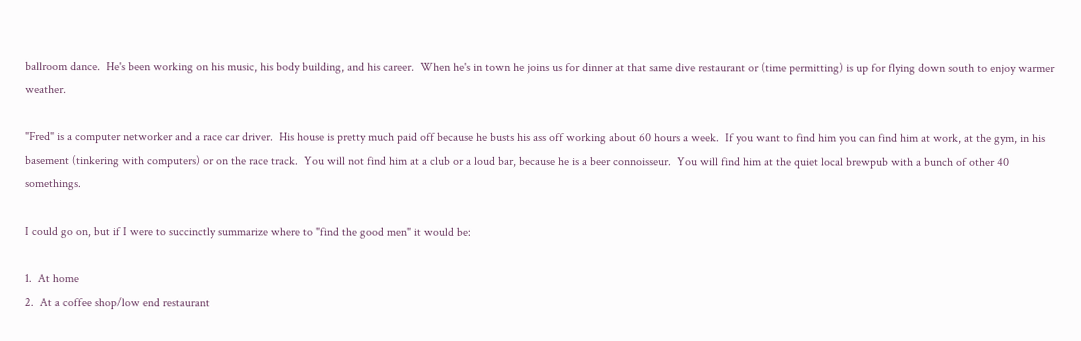ballroom dance.  He's been working on his music, his body building, and his career.  When he's in town he joins us for dinner at that same dive restaurant or (time permitting) is up for flying down south to enjoy warmer weather.

"Fred" is a computer networker and a race car driver.  His house is pretty much paid off because he busts his ass off working about 60 hours a week.  If you want to find him you can find him at work, at the gym, in his basement (tinkering with computers) or on the race track.  You will not find him at a club or a loud bar, because he is a beer connoisseur.  You will find him at the quiet local brewpub with a bunch of other 40 somethings.

I could go on, but if I were to succinctly summarize where to "find the good men" it would be:

1.  At home
2.  At a coffee shop/low end restaurant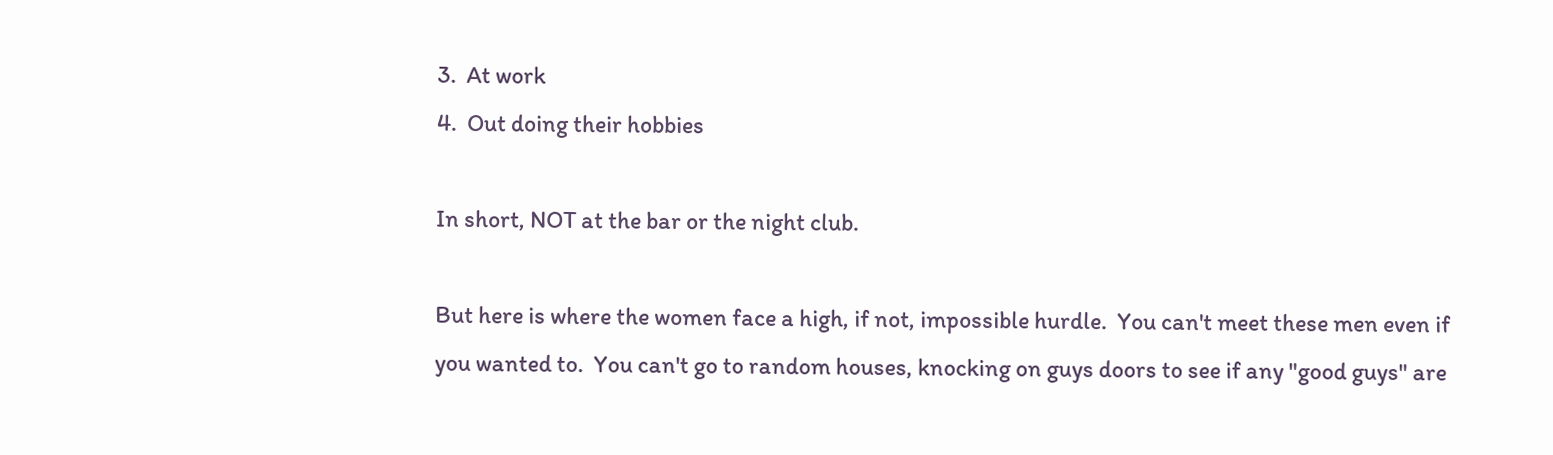3.  At work
4.  Out doing their hobbies

In short, NOT at the bar or the night club.

But here is where the women face a high, if not, impossible hurdle.  You can't meet these men even if you wanted to.  You can't go to random houses, knocking on guys doors to see if any "good guys" are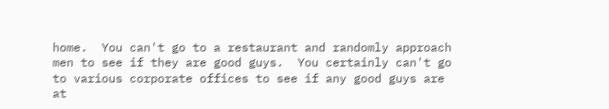home.  You can't go to a restaurant and randomly approach men to see if they are good guys.  You certainly can't go to various corporate offices to see if any good guys are at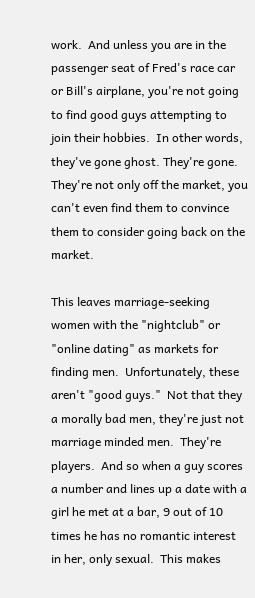work.  And unless you are in the passenger seat of Fred's race car or Bill's airplane, you're not going to find good guys attempting to join their hobbies.  In other words, they've gone ghost. They're gone.  They're not only off the market, you can't even find them to convince them to consider going back on the market.

This leaves marriage-seeking women with the "nightclub" or "online dating" as markets for finding men.  Unfortunately, these aren't "good guys."  Not that they a morally bad men, they're just not marriage minded men.  They're players.  And so when a guy scores a number and lines up a date with a girl he met at a bar, 9 out of 10 times he has no romantic interest in her, only sexual.  This makes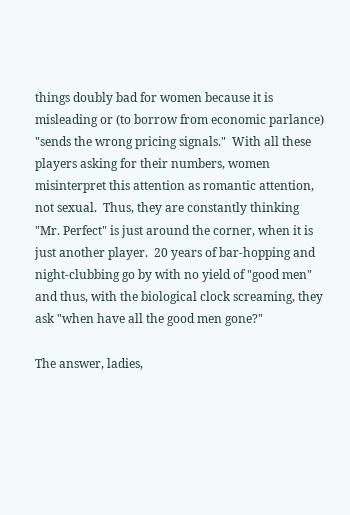things doubly bad for women because it is misleading or (to borrow from economic parlance) "sends the wrong pricing signals."  With all these players asking for their numbers, women misinterpret this attention as romantic attention, not sexual.  Thus, they are constantly thinking "Mr. Perfect" is just around the corner, when it is just another player.  20 years of bar-hopping and night-clubbing go by with no yield of "good men" and thus, with the biological clock screaming, they ask "when have all the good men gone?"

The answer, ladies,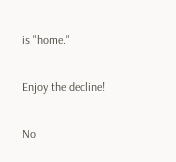is "home."

Enjoy the decline!

No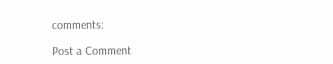comments:

Post a Comment